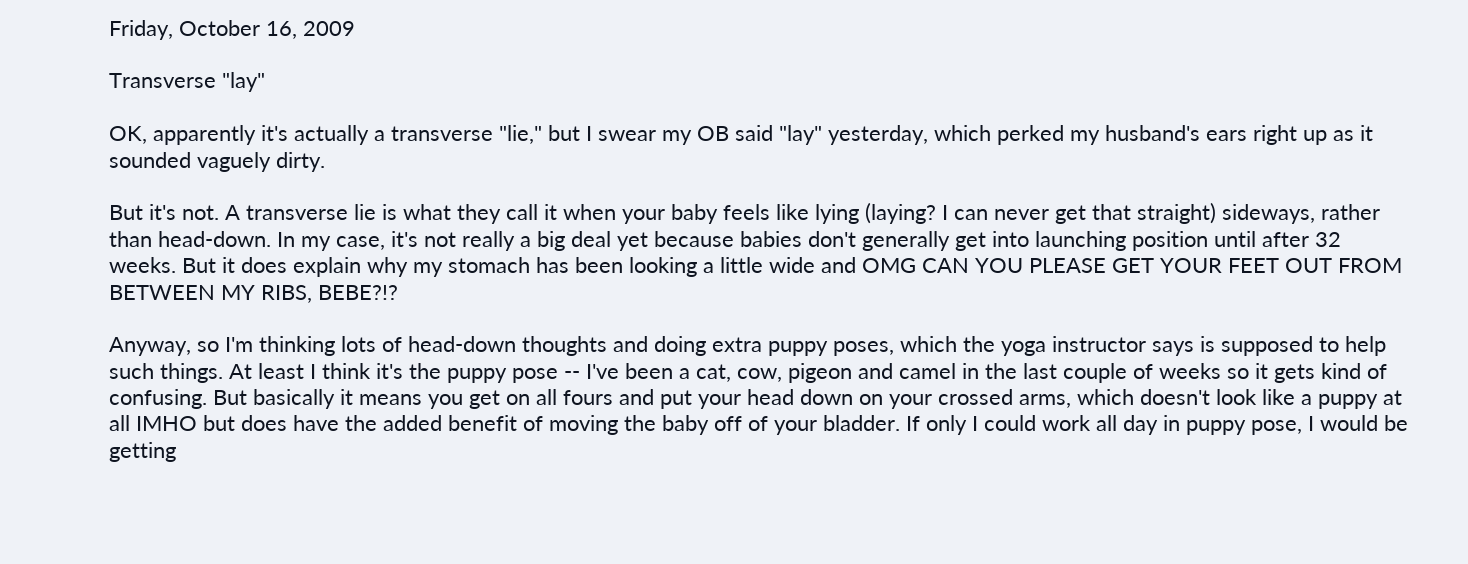Friday, October 16, 2009

Transverse "lay"

OK, apparently it's actually a transverse "lie," but I swear my OB said "lay" yesterday, which perked my husband's ears right up as it sounded vaguely dirty.

But it's not. A transverse lie is what they call it when your baby feels like lying (laying? I can never get that straight) sideways, rather than head-down. In my case, it's not really a big deal yet because babies don't generally get into launching position until after 32 weeks. But it does explain why my stomach has been looking a little wide and OMG CAN YOU PLEASE GET YOUR FEET OUT FROM BETWEEN MY RIBS, BEBE?!?

Anyway, so I'm thinking lots of head-down thoughts and doing extra puppy poses, which the yoga instructor says is supposed to help such things. At least I think it's the puppy pose -- I've been a cat, cow, pigeon and camel in the last couple of weeks so it gets kind of confusing. But basically it means you get on all fours and put your head down on your crossed arms, which doesn't look like a puppy at all IMHO but does have the added benefit of moving the baby off of your bladder. If only I could work all day in puppy pose, I would be getting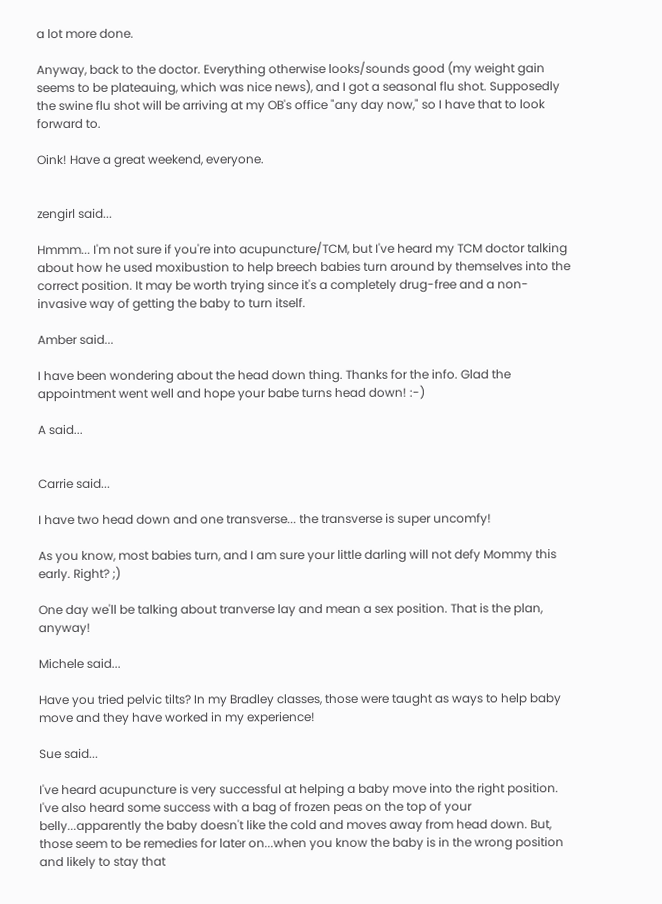a lot more done.

Anyway, back to the doctor. Everything otherwise looks/sounds good (my weight gain seems to be plateauing, which was nice news), and I got a seasonal flu shot. Supposedly the swine flu shot will be arriving at my OB's office "any day now," so I have that to look forward to.

Oink! Have a great weekend, everyone.


zengirl said...

Hmmm... I'm not sure if you're into acupuncture/TCM, but I've heard my TCM doctor talking about how he used moxibustion to help breech babies turn around by themselves into the correct position. It may be worth trying since it's a completely drug-free and a non-invasive way of getting the baby to turn itself.

Amber said...

I have been wondering about the head down thing. Thanks for the info. Glad the appointment went well and hope your babe turns head down! :-)

A said...


Carrie said...

I have two head down and one transverse... the transverse is super uncomfy!

As you know, most babies turn, and I am sure your little darling will not defy Mommy this early. Right? ;)

One day we'll be talking about tranverse lay and mean a sex position. That is the plan, anyway!

Michele said...

Have you tried pelvic tilts? In my Bradley classes, those were taught as ways to help baby move and they have worked in my experience!

Sue said...

I've heard acupuncture is very successful at helping a baby move into the right position. I've also heard some success with a bag of frozen peas on the top of your belly...apparently the baby doesn't like the cold and moves away from head down. But, those seem to be remedies for later on...when you know the baby is in the wrong position and likely to stay that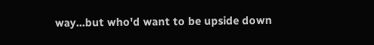way...but who'd want to be upside down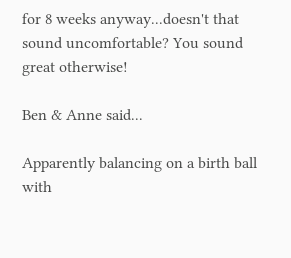for 8 weeks anyway...doesn't that sound uncomfortable? You sound great otherwise!

Ben & Anne said...

Apparently balancing on a birth ball with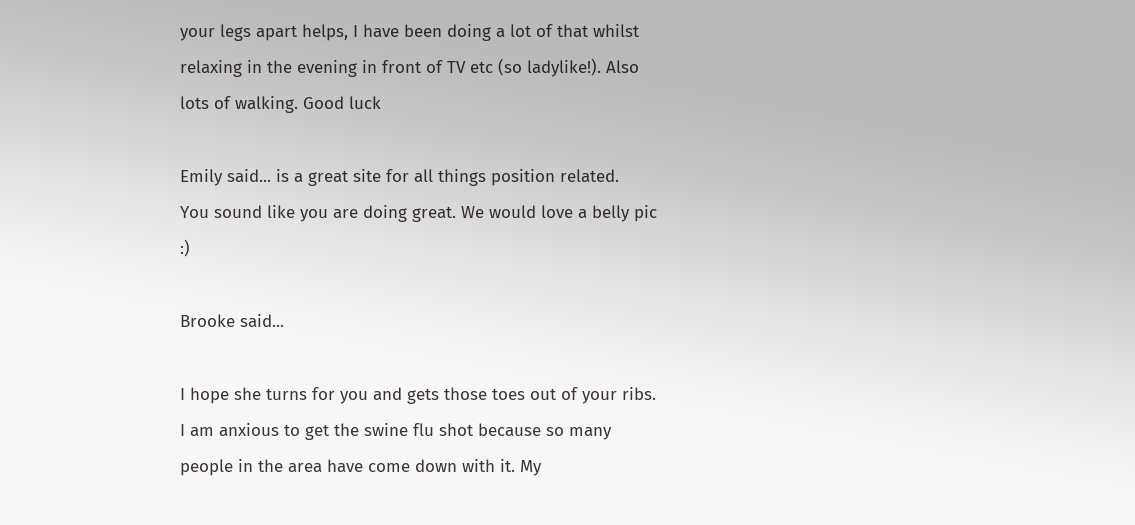your legs apart helps, I have been doing a lot of that whilst relaxing in the evening in front of TV etc (so ladylike!). Also lots of walking. Good luck

Emily said... is a great site for all things position related.
You sound like you are doing great. We would love a belly pic :)

Brooke said...

I hope she turns for you and gets those toes out of your ribs. I am anxious to get the swine flu shot because so many people in the area have come down with it. My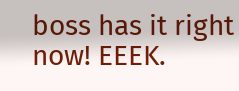boss has it right now! EEEK.